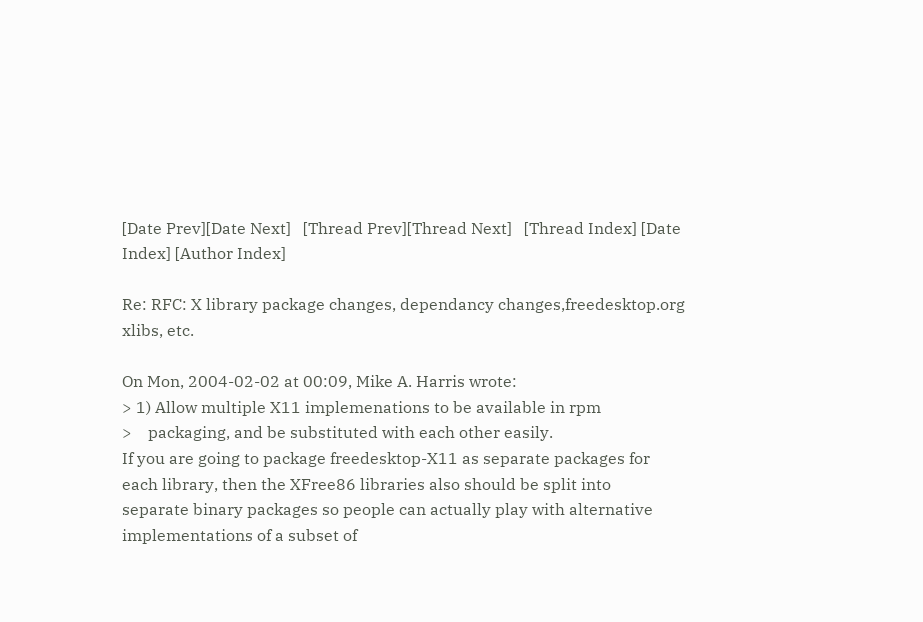[Date Prev][Date Next]   [Thread Prev][Thread Next]   [Thread Index] [Date Index] [Author Index]

Re: RFC: X library package changes, dependancy changes,freedesktop.org xlibs, etc.

On Mon, 2004-02-02 at 00:09, Mike A. Harris wrote:
> 1) Allow multiple X11 implemenations to be available in rpm
>    packaging, and be substituted with each other easily.
If you are going to package freedesktop-X11 as separate packages for
each library, then the XFree86 libraries also should be split into
separate binary packages so people can actually play with alternative
implementations of a subset of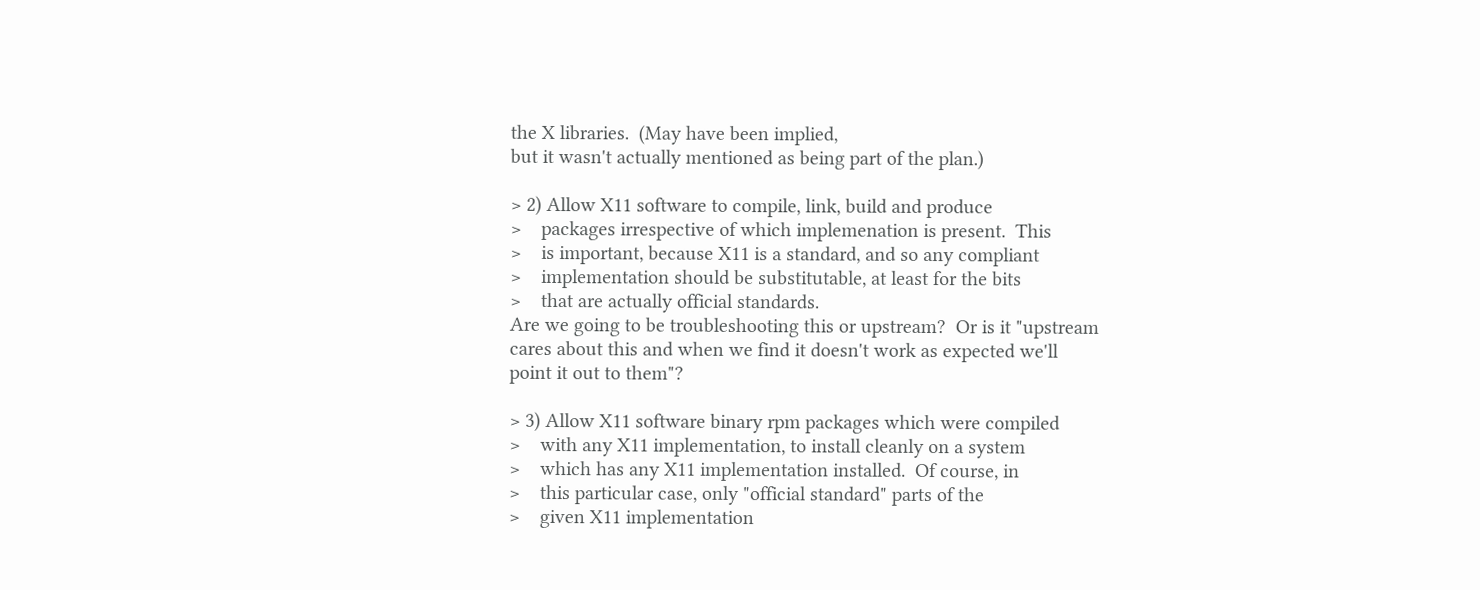the X libraries.  (May have been implied,
but it wasn't actually mentioned as being part of the plan.)

> 2) Allow X11 software to compile, link, build and produce
>    packages irrespective of which implemenation is present.  This
>    is important, because X11 is a standard, and so any compliant
>    implementation should be substitutable, at least for the bits
>    that are actually official standards.
Are we going to be troubleshooting this or upstream?  Or is it "upstream
cares about this and when we find it doesn't work as expected we'll
point it out to them"?

> 3) Allow X11 software binary rpm packages which were compiled
>    with any X11 implementation, to install cleanly on a system
>    which has any X11 implementation installed.  Of course, in
>    this particular case, only "official standard" parts of the
>    given X11 implementation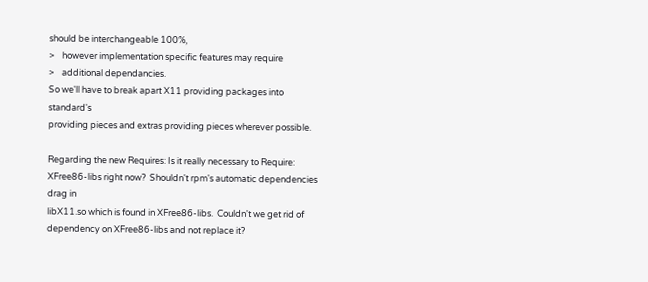should be interchangeable 100%,
>    however implementation specific features may require
>    additional dependancies.
So we'll have to break apart X11 providing packages into standard's
providing pieces and extras providing pieces wherever possible.

Regarding the new Requires: Is it really necessary to Require:
XFree86-libs right now?  Shouldn't rpm's automatic dependencies drag in
libX11.so which is found in XFree86-libs.  Couldn't we get rid of
dependency on XFree86-libs and not replace it?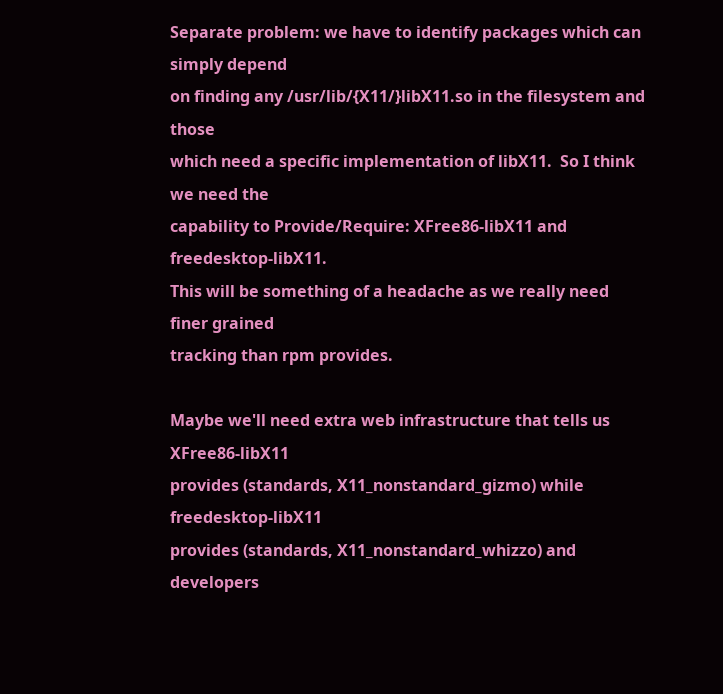Separate problem: we have to identify packages which can simply depend
on finding any /usr/lib/{X11/}libX11.so in the filesystem and those
which need a specific implementation of libX11.  So I think we need the
capability to Provide/Require: XFree86-libX11 and freedesktop-libX11.
This will be something of a headache as we really need finer grained
tracking than rpm provides.

Maybe we'll need extra web infrastructure that tells us XFree86-libX11
provides (standards, X11_nonstandard_gizmo) while freedesktop-libX11
provides (standards, X11_nonstandard_whizzo) and developers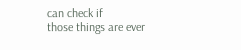can check if
those things are ever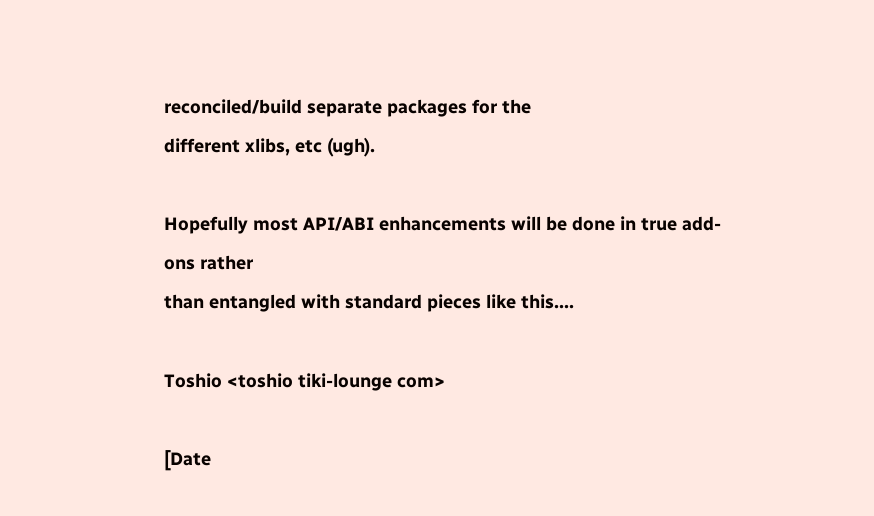reconciled/build separate packages for the
different xlibs, etc (ugh).

Hopefully most API/ABI enhancements will be done in true add-ons rather
than entangled with standard pieces like this....

Toshio <toshio tiki-lounge com>

[Date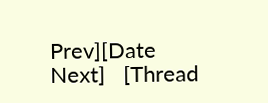Prev][Date Next]   [Thread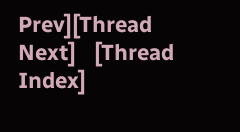Prev][Thread Next]   [Thread Index]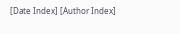[Date Index] [Author Index]